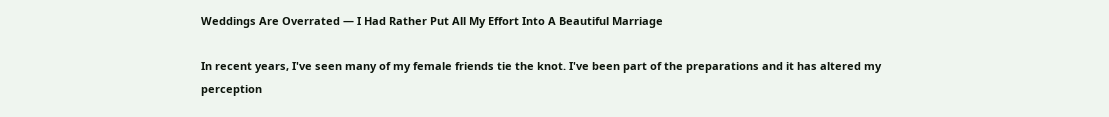Weddings Are Overrated — I Had Rather Put All My Effort Into A Beautiful Marriage

In recent years, I've seen many of my female friends tie the knot. I've been part of the preparations and it has altered my perception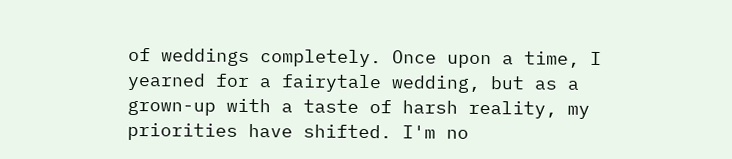of weddings completely. Once upon a time, I yearned for a fairytale wedding, but as a grown-up with a taste of harsh reality, my priorities have shifted. I'm no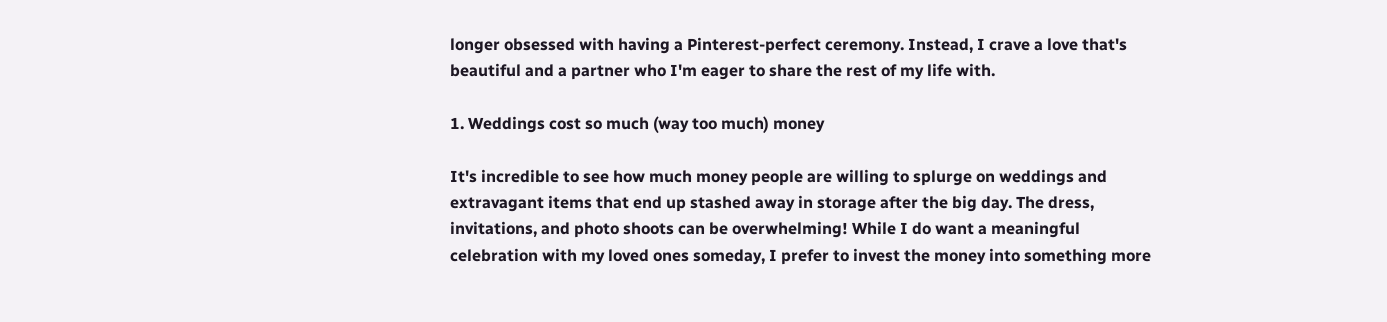longer obsessed with having a Pinterest-perfect ceremony. Instead, I crave a love that's beautiful and a partner who I'm eager to share the rest of my life with.

1. Weddings cost so much (way too much) money

It's incredible to see how much money people are willing to splurge on weddings and extravagant items that end up stashed away in storage after the big day. The dress, invitations, and photo shoots can be overwhelming! While I do want a meaningful celebration with my loved ones someday, I prefer to invest the money into something more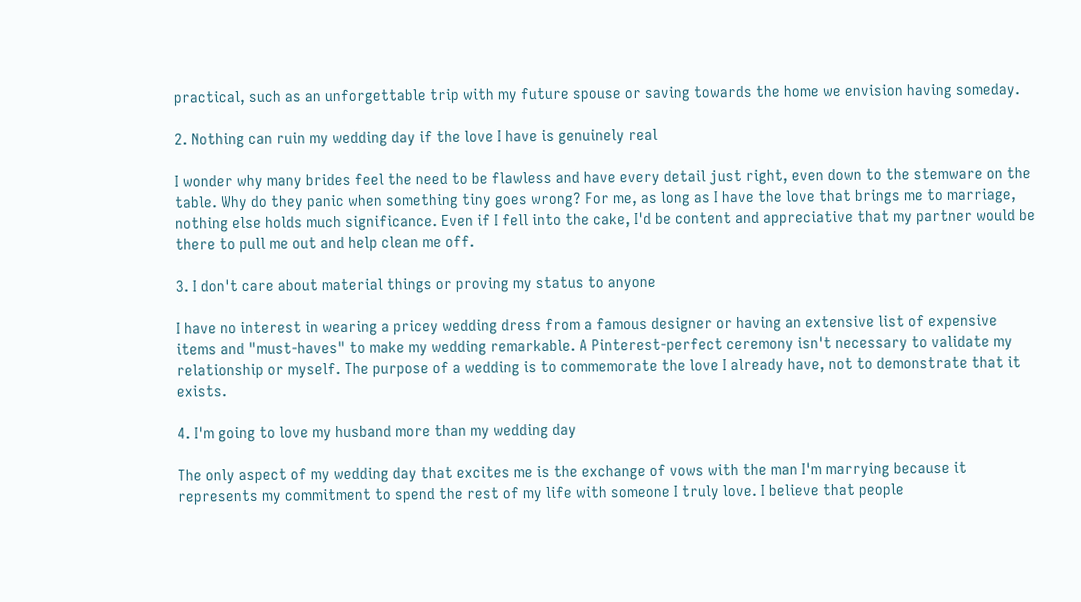practical, such as an unforgettable trip with my future spouse or saving towards the home we envision having someday.

2. Nothing can ruin my wedding day if the love I have is genuinely real

I wonder why many brides feel the need to be flawless and have every detail just right, even down to the stemware on the table. Why do they panic when something tiny goes wrong? For me, as long as I have the love that brings me to marriage, nothing else holds much significance. Even if I fell into the cake, I'd be content and appreciative that my partner would be there to pull me out and help clean me off.

3. I don't care about material things or proving my status to anyone

I have no interest in wearing a pricey wedding dress from a famous designer or having an extensive list of expensive items and "must-haves" to make my wedding remarkable. A Pinterest-perfect ceremony isn't necessary to validate my relationship or myself. The purpose of a wedding is to commemorate the love I already have, not to demonstrate that it exists.

4. I'm going to love my husband more than my wedding day

The only aspect of my wedding day that excites me is the exchange of vows with the man I'm marrying because it represents my commitment to spend the rest of my life with someone I truly love. I believe that people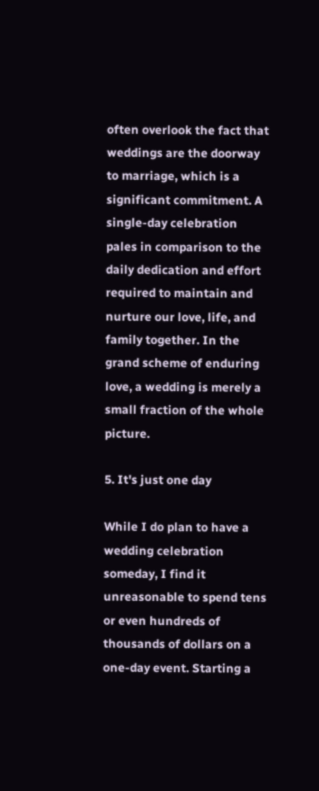often overlook the fact that weddings are the doorway to marriage, which is a significant commitment. A single-day celebration pales in comparison to the daily dedication and effort required to maintain and nurture our love, life, and family together. In the grand scheme of enduring love, a wedding is merely a small fraction of the whole picture.

5. It's just one day

While I do plan to have a wedding celebration someday, I find it unreasonable to spend tens or even hundreds of thousands of dollars on a one-day event. Starting a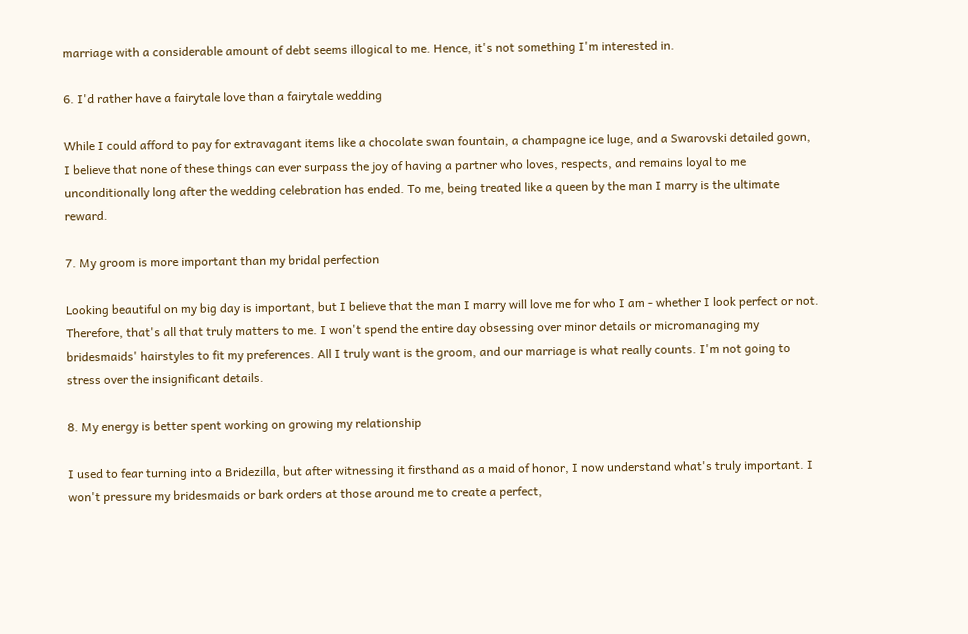marriage with a considerable amount of debt seems illogical to me. Hence, it's not something I'm interested in.

6. I'd rather have a fairytale love than a fairytale wedding

While I could afford to pay for extravagant items like a chocolate swan fountain, a champagne ice luge, and a Swarovski detailed gown, I believe that none of these things can ever surpass the joy of having a partner who loves, respects, and remains loyal to me unconditionally long after the wedding celebration has ended. To me, being treated like a queen by the man I marry is the ultimate reward.

7. My groom is more important than my bridal perfection

Looking beautiful on my big day is important, but I believe that the man I marry will love me for who I am - whether I look perfect or not. Therefore, that's all that truly matters to me. I won't spend the entire day obsessing over minor details or micromanaging my bridesmaids' hairstyles to fit my preferences. All I truly want is the groom, and our marriage is what really counts. I'm not going to stress over the insignificant details.

8. My energy is better spent working on growing my relationship

I used to fear turning into a Bridezilla, but after witnessing it firsthand as a maid of honor, I now understand what's truly important. I won't pressure my bridesmaids or bark orders at those around me to create a perfect,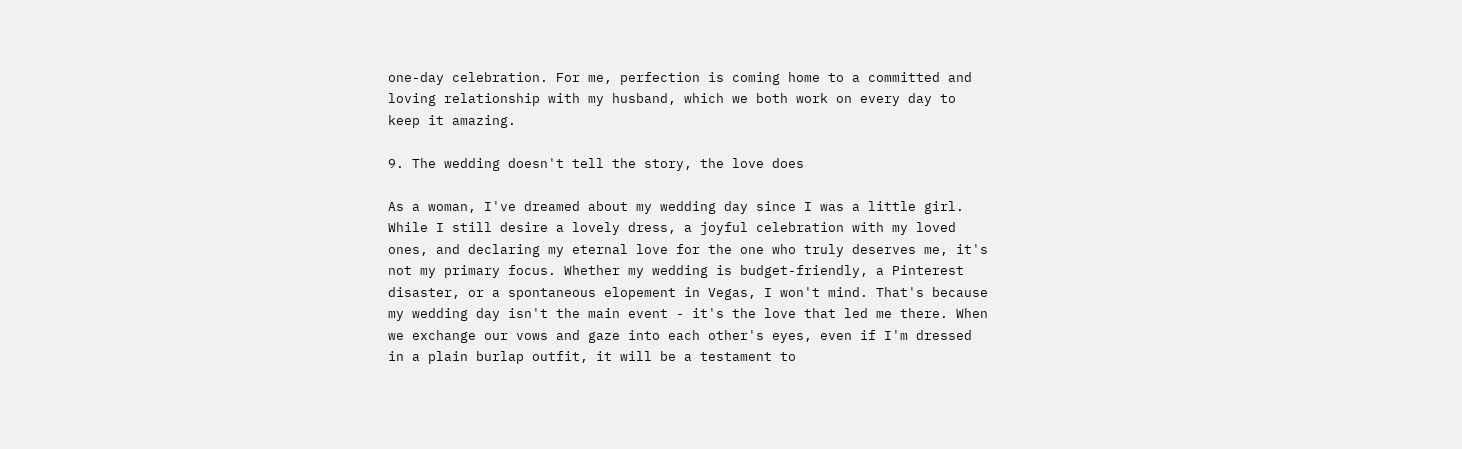one-day celebration. For me, perfection is coming home to a committed and loving relationship with my husband, which we both work on every day to keep it amazing.

9. The wedding doesn't tell the story, the love does

As a woman, I've dreamed about my wedding day since I was a little girl. While I still desire a lovely dress, a joyful celebration with my loved ones, and declaring my eternal love for the one who truly deserves me, it's not my primary focus. Whether my wedding is budget-friendly, a Pinterest disaster, or a spontaneous elopement in Vegas, I won't mind. That's because my wedding day isn't the main event - it's the love that led me there. When we exchange our vows and gaze into each other's eyes, even if I'm dressed in a plain burlap outfit, it will be a testament to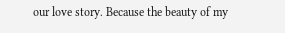our love story. Because the beauty of my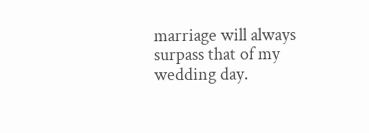marriage will always surpass that of my wedding day.